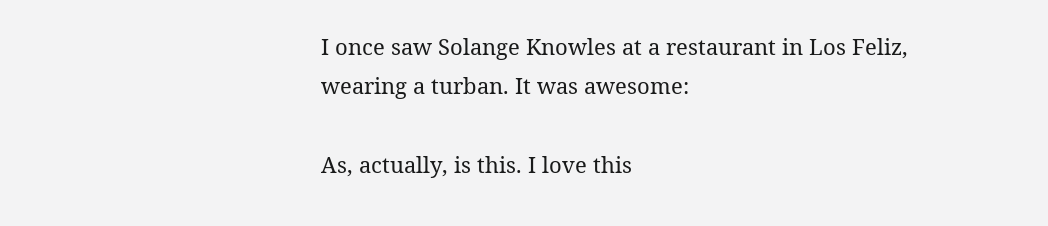I once saw Solange Knowles at a restaurant in Los Feliz, wearing a turban. It was awesome:

As, actually, is this. I love this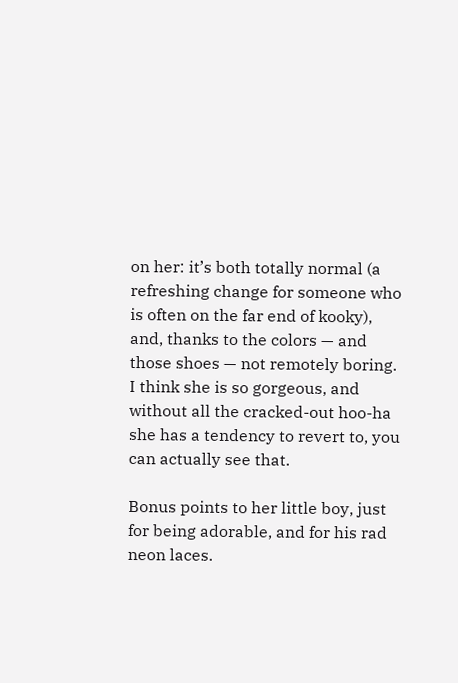on her: it’s both totally normal (a refreshing change for someone who is often on the far end of kooky), and, thanks to the colors — and those shoes — not remotely boring.  I think she is so gorgeous, and without all the cracked-out hoo-ha she has a tendency to revert to, you can actually see that.

Bonus points to her little boy, just for being adorable, and for his rad neon laces.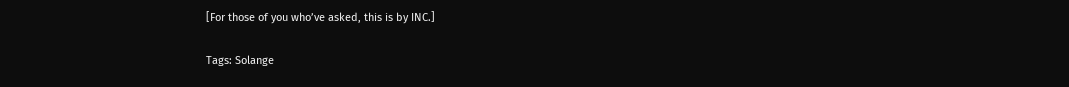[For those of you who’ve asked, this is by INC.]

Tags: Solange